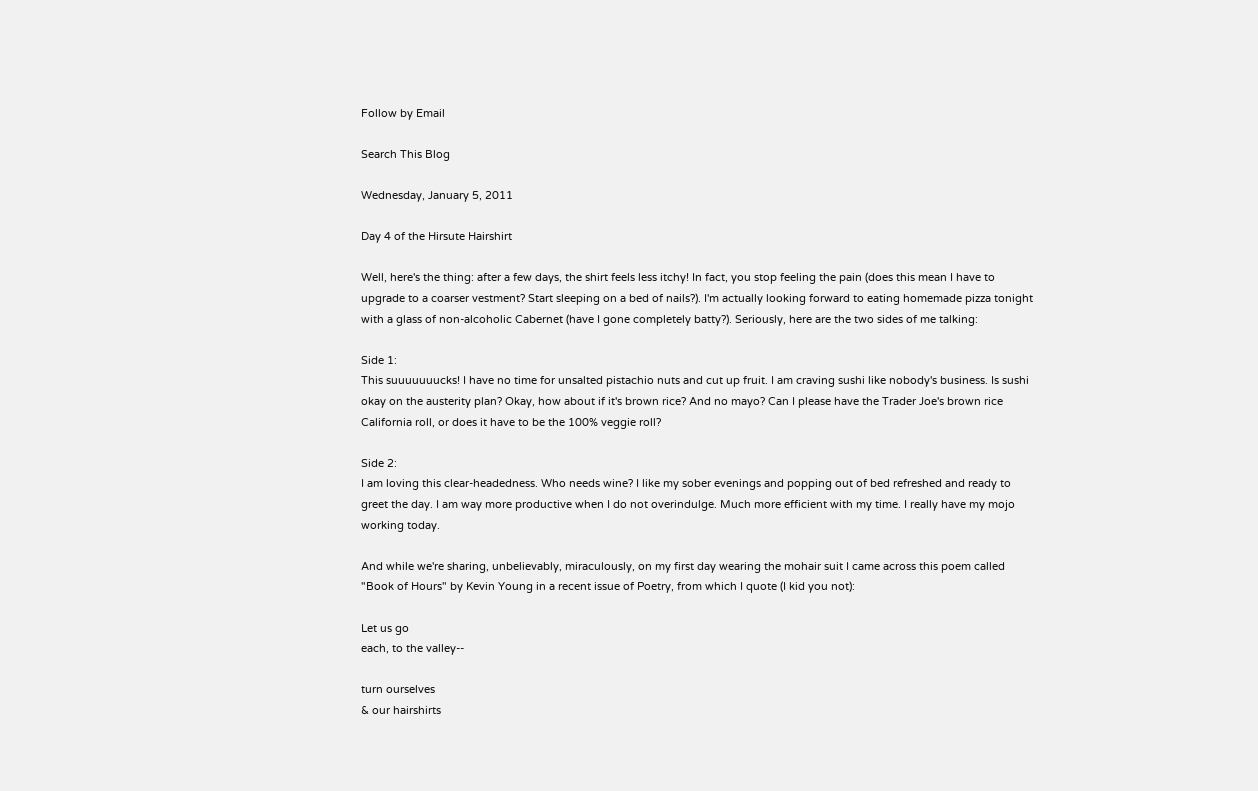Follow by Email

Search This Blog

Wednesday, January 5, 2011

Day 4 of the Hirsute Hairshirt

Well, here's the thing: after a few days, the shirt feels less itchy! In fact, you stop feeling the pain (does this mean I have to upgrade to a coarser vestment? Start sleeping on a bed of nails?). I'm actually looking forward to eating homemade pizza tonight with a glass of non-alcoholic Cabernet (have I gone completely batty?). Seriously, here are the two sides of me talking:

Side 1:
This suuuuuuucks! I have no time for unsalted pistachio nuts and cut up fruit. I am craving sushi like nobody's business. Is sushi okay on the austerity plan? Okay, how about if it's brown rice? And no mayo? Can I please have the Trader Joe's brown rice California roll, or does it have to be the 100% veggie roll?

Side 2:
I am loving this clear-headedness. Who needs wine? I like my sober evenings and popping out of bed refreshed and ready to greet the day. I am way more productive when I do not overindulge. Much more efficient with my time. I really have my mojo working today.

And while we're sharing, unbelievably, miraculously, on my first day wearing the mohair suit I came across this poem called "Book of Hours" by Kevin Young in a recent issue of Poetry, from which I quote (I kid you not):

Let us go
each, to the valley--

turn ourselves
& our hairshirts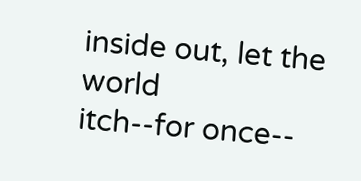inside out, let the world
itch--for once--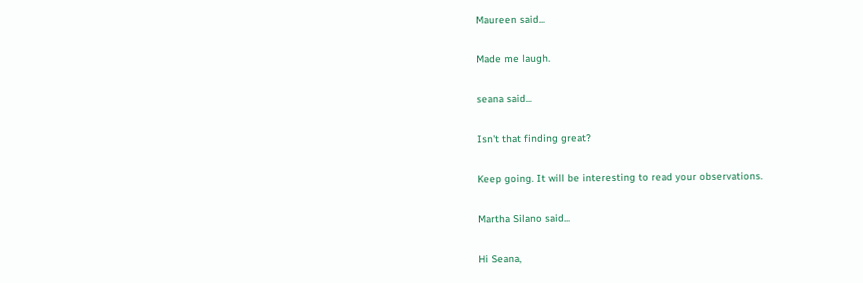Maureen said...

Made me laugh.

seana said...

Isn't that finding great?

Keep going. It will be interesting to read your observations.

Martha Silano said...

Hi Seana,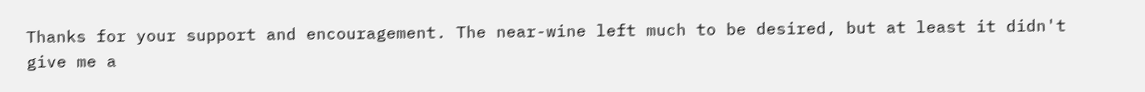Thanks for your support and encouragement. The near-wine left much to be desired, but at least it didn't give me a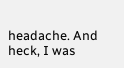headache. And heck, I was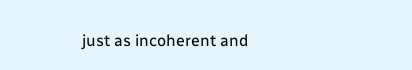just as incoherent and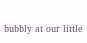bubbly at our little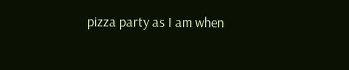pizza party as I am when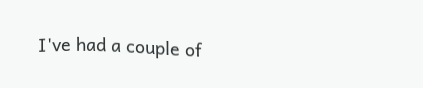I've had a couple of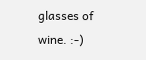glasses of wine. :-)